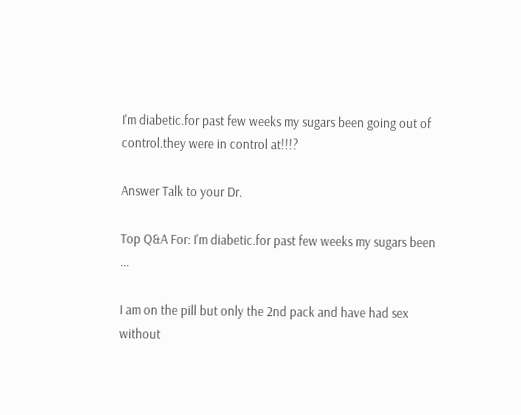I'm diabetic.for past few weeks my sugars been going out of control.they were in control at!!!?

Answer Talk to your Dr.

Top Q&A For: I'm diabetic.for past few weeks my sugars been ...

I am on the pill but only the 2nd pack and have had sex without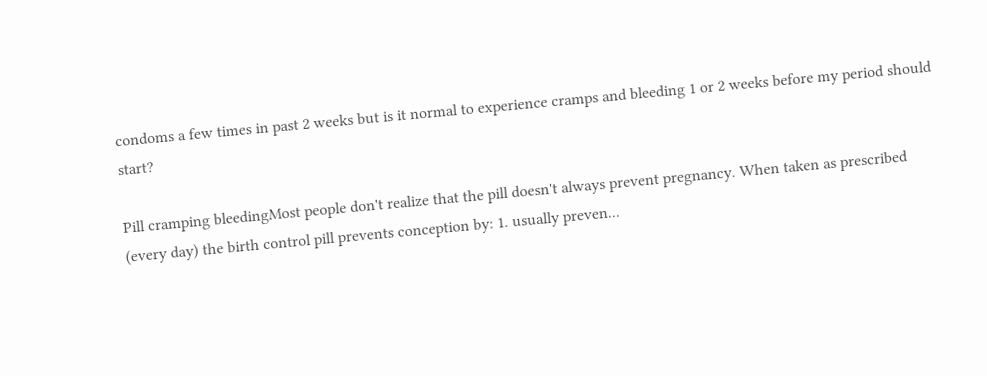condoms a few times in past 2 weeks but is it normal to experience cramps and bleeding 1 or 2 weeks before my period should start?

Pill cramping bleedingMost people don't realize that the pill doesn't always prevent pregnancy. When taken as prescribed (every day) the birth control pill prevents conception by: 1. usually preven...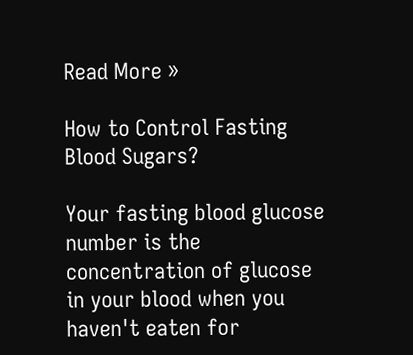Read More »

How to Control Fasting Blood Sugars?

Your fasting blood glucose number is the concentration of glucose in your blood when you haven't eaten for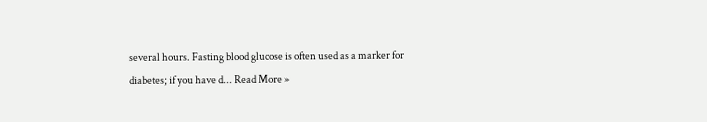several hours. Fasting blood glucose is often used as a marker for diabetes; if you have d... Read More »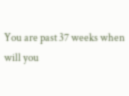You are past 37 weeks when will you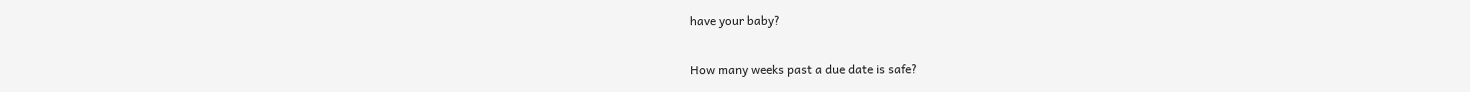have your baby?

How many weeks past a due date is safe?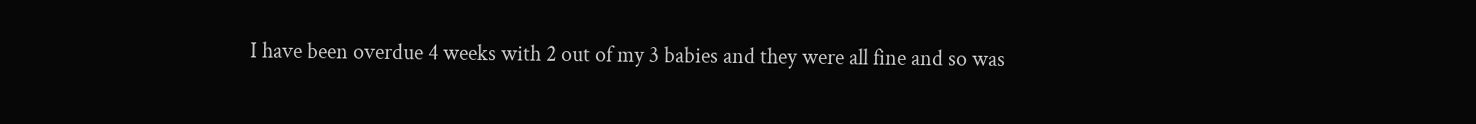I have been overdue 4 weeks with 2 out of my 3 babies and they were all fine and so was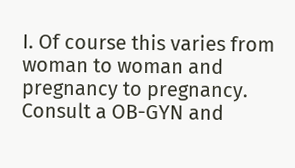I. Of course this varies from woman to woman and pregnancy to pregnancy. Consult a OB-GYN and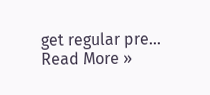get regular pre... Read More »